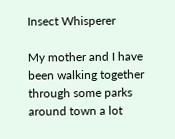Insect Whisperer

My mother and I have been walking together through some parks around town a lot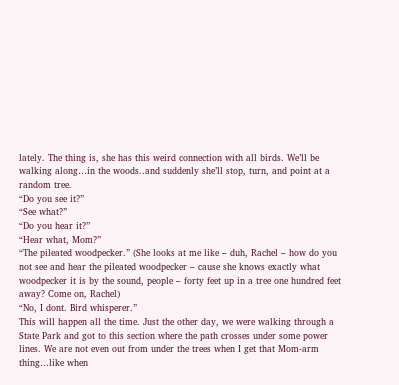lately. The thing is, she has this weird connection with all birds. We’ll be walking along…in the woods..and suddenly she’ll stop, turn, and point at a random tree.
“Do you see it?”
“See what?”
“Do you hear it?”
“Hear what, Mom?”
“The pileated woodpecker.” (She looks at me like – duh, Rachel – how do you not see and hear the pileated woodpecker – cause she knows exactly what woodpecker it is by the sound, people – forty feet up in a tree one hundred feet away? Come on, Rachel)
“No, I dont. Bird whisperer.”
This will happen all the time. Just the other day, we were walking through a State Park and got to this section where the path crosses under some power lines. We are not even out from under the trees when I get that Mom-arm thing…like when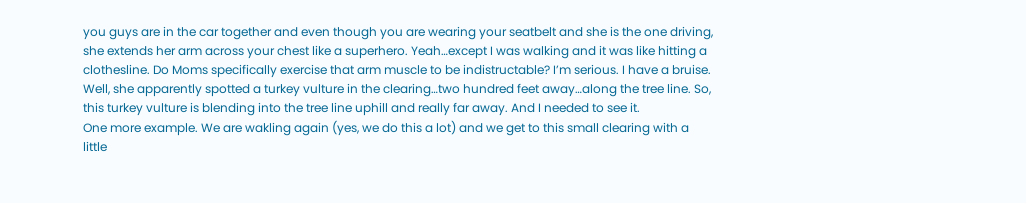you guys are in the car together and even though you are wearing your seatbelt and she is the one driving, she extends her arm across your chest like a superhero. Yeah…except I was walking and it was like hitting a clothesline. Do Moms specifically exercise that arm muscle to be indistructable? I’m serious. I have a bruise. Well, she apparently spotted a turkey vulture in the clearing…two hundred feet away…along the tree line. So, this turkey vulture is blending into the tree line uphill and really far away. And I needed to see it.
One more example. We are wakling again (yes, we do this a lot) and we get to this small clearing with a little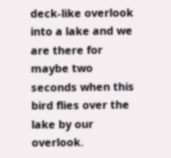deck-like overlook into a lake and we are there for maybe two seconds when this bird flies over the lake by our overlook.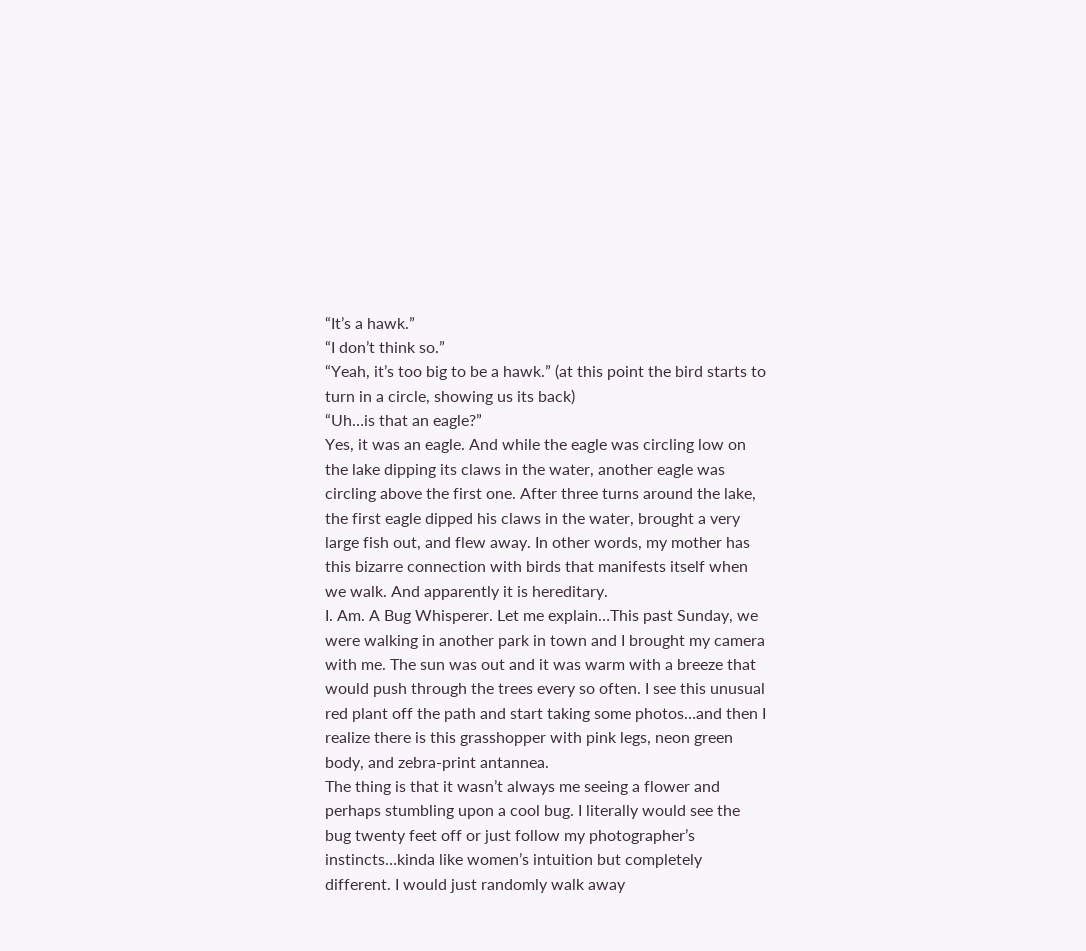“It’s a hawk.”
“I don’t think so.”
“Yeah, it’s too big to be a hawk.” (at this point the bird starts to turn in a circle, showing us its back)
“Uh…is that an eagle?”
Yes, it was an eagle. And while the eagle was circling low on the lake dipping its claws in the water, another eagle was circling above the first one. After three turns around the lake, the first eagle dipped his claws in the water, brought a very large fish out, and flew away. In other words, my mother has this bizarre connection with birds that manifests itself when we walk. And apparently it is hereditary.
I. Am. A Bug Whisperer. Let me explain…This past Sunday, we were walking in another park in town and I brought my camera with me. The sun was out and it was warm with a breeze that would push through the trees every so often. I see this unusual red plant off the path and start taking some photos…and then I realize there is this grasshopper with pink legs, neon green body, and zebra-print antannea.
The thing is that it wasn’t always me seeing a flower and perhaps stumbling upon a cool bug. I literally would see the bug twenty feet off or just follow my photographer’s instincts…kinda like women’s intuition but completely different. I would just randomly walk away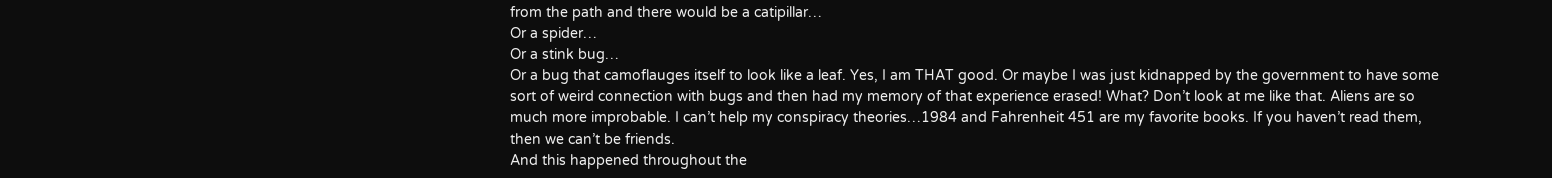from the path and there would be a catipillar…
Or a spider…
Or a stink bug…
Or a bug that camoflauges itself to look like a leaf. Yes, I am THAT good. Or maybe I was just kidnapped by the government to have some sort of weird connection with bugs and then had my memory of that experience erased! What? Don’t look at me like that. Aliens are so much more improbable. I can’t help my conspiracy theories…1984 and Fahrenheit 451 are my favorite books. If you haven’t read them, then we can’t be friends.
And this happened throughout the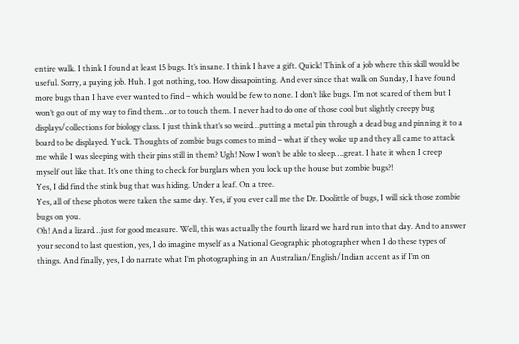entire walk. I think I found at least 15 bugs. It’s insane. I think I have a gift. Quick! Think of a job where this skill would be useful. Sorry, a paying job. Huh. I got nothing, too. How dissapointing. And ever since that walk on Sunday, I have found more bugs than I have ever wanted to find – which would be few to none. I don’t like bugs. I’m not scared of them but I won’t go out of my way to find them…or to touch them. I never had to do one of those cool but slightly creepy bug displays/collections for biology class. I just think that’s so weird…putting a metal pin through a dead bug and pinning it to a board to be displayed. Yuck. Thoughts of zombie bugs comes to mind – what if they woke up and they all came to attack me while I was sleeping with their pins still in them? Ugh! Now I won’t be able to sleep….great. I hate it when I creep myself out like that. It’s one thing to check for burglars when you lock up the house but zombie bugs?!
Yes, I did find the stink bug that was hiding. Under a leaf. On a tree.
Yes, all of these photos were taken the same day. Yes, if you ever call me the Dr. Doolittle of bugs, I will sick those zombie bugs on you.
Oh! And a lizard…just for good measure. Well, this was actually the fourth lizard we hard run into that day. And to answer your second to last question, yes, I do imagine myself as a National Geographic photographer when I do these types of things. And finally, yes, I do narrate what I’m photographing in an Australian/English/Indian accent as if I’m on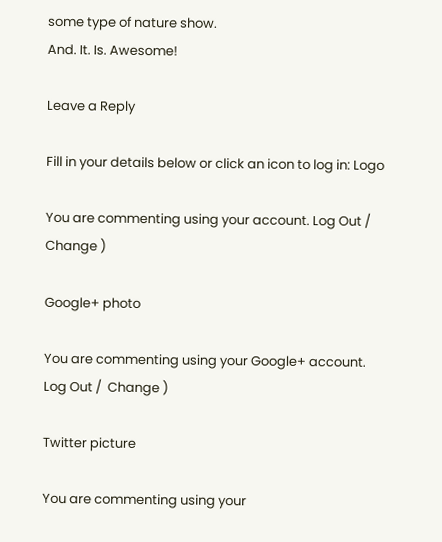some type of nature show.
And. It. Is. Awesome!

Leave a Reply

Fill in your details below or click an icon to log in: Logo

You are commenting using your account. Log Out /  Change )

Google+ photo

You are commenting using your Google+ account. Log Out /  Change )

Twitter picture

You are commenting using your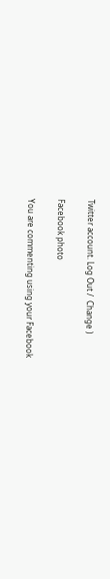Twitter account. Log Out /  Change )

Facebook photo

You are commenting using your Facebook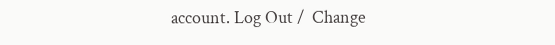account. Log Out /  Change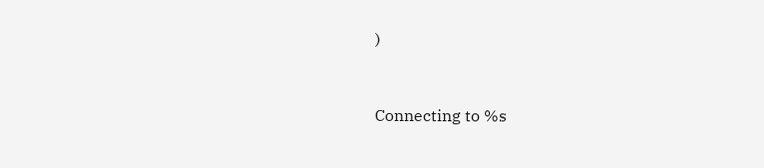)


Connecting to %s